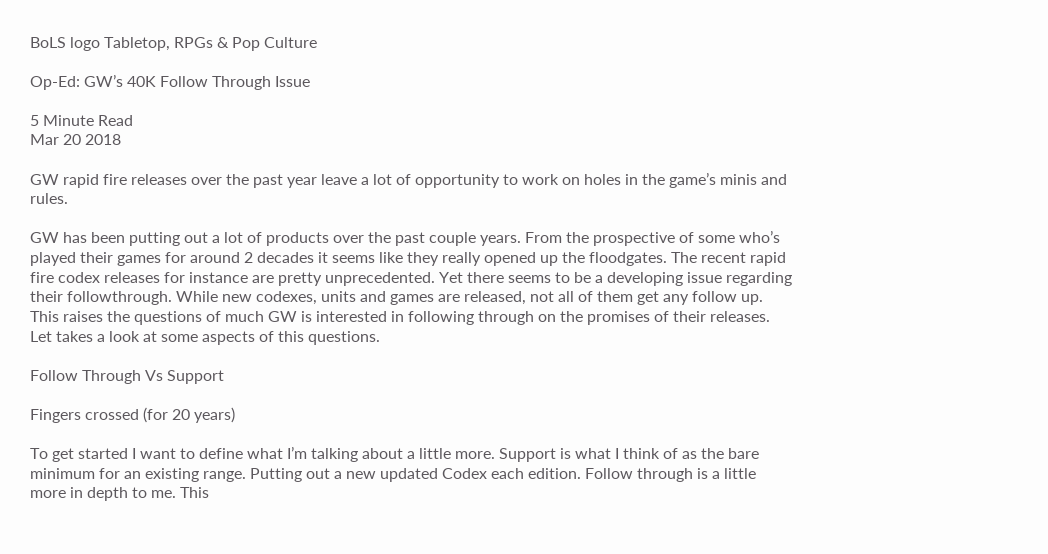BoLS logo Tabletop, RPGs & Pop Culture

Op-Ed: GW’s 40K Follow Through Issue

5 Minute Read
Mar 20 2018

GW rapid fire releases over the past year leave a lot of opportunity to work on holes in the game’s minis and rules.

GW has been putting out a lot of products over the past couple years. From the prospective of some who’s played their games for around 2 decades it seems like they really opened up the floodgates. The recent rapid fire codex releases for instance are pretty unprecedented. Yet there seems to be a developing issue regarding their followthrough. While new codexes, units and games are released, not all of them get any follow up. This raises the questions of much GW is interested in following through on the promises of their releases. Let takes a look at some aspects of this questions.

Follow Through Vs Support

Fingers crossed (for 20 years)

To get started I want to define what I’m talking about a little more. Support is what I think of as the bare minimum for an existing range. Putting out a new updated Codex each edition. Follow through is a little more in depth to me. This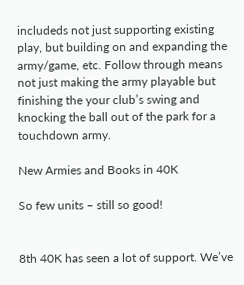includeds not just supporting existing play, but building on and expanding the army/game, etc. Follow through means not just making the army playable but finishing the your club’s swing and knocking the ball out of the park for a touchdown army.

New Armies and Books in 40K

So few units – still so good!


8th 40K has seen a lot of support. We’ve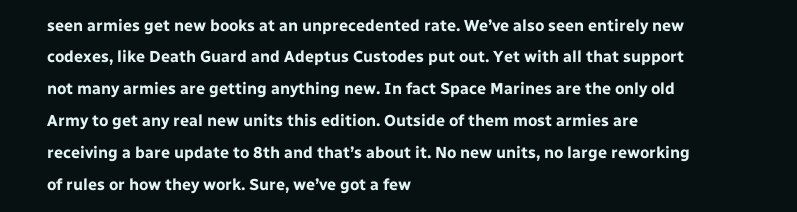seen armies get new books at an unprecedented rate. We’ve also seen entirely new codexes, like Death Guard and Adeptus Custodes put out. Yet with all that support not many armies are getting anything new. In fact Space Marines are the only old Army to get any real new units this edition. Outside of them most armies are receiving a bare update to 8th and that’s about it. No new units, no large reworking of rules or how they work. Sure, we’ve got a few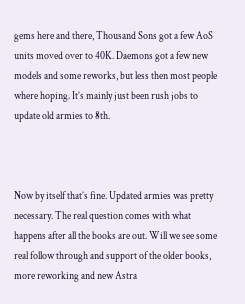gems here and there, Thousand Sons got a few AoS units moved over to 40K. Daemons got a few new models and some reworks, but less then most people where hoping. It’s mainly just been rush jobs to update old armies to 8th.



Now by itself that’s fine. Updated armies was pretty necessary. The real question comes with what happens after all the books are out. Will we see some real follow through and support of the older books, more reworking and new Astra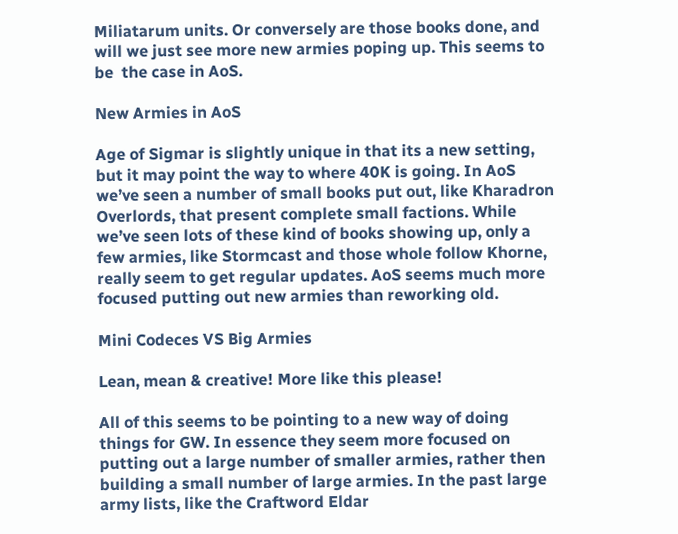Miliatarum units. Or conversely are those books done, and will we just see more new armies poping up. This seems to be  the case in AoS.

New Armies in AoS

Age of Sigmar is slightly unique in that its a new setting, but it may point the way to where 40K is going. In AoS we’ve seen a number of small books put out, like Kharadron Overlords, that present complete small factions. While we’ve seen lots of these kind of books showing up, only a few armies, like Stormcast and those whole follow Khorne, really seem to get regular updates. AoS seems much more focused putting out new armies than reworking old.

Mini Codeces VS Big Armies

Lean, mean & creative! More like this please!

All of this seems to be pointing to a new way of doing things for GW. In essence they seem more focused on putting out a large number of smaller armies, rather then building a small number of large armies. In the past large army lists, like the Craftword Eldar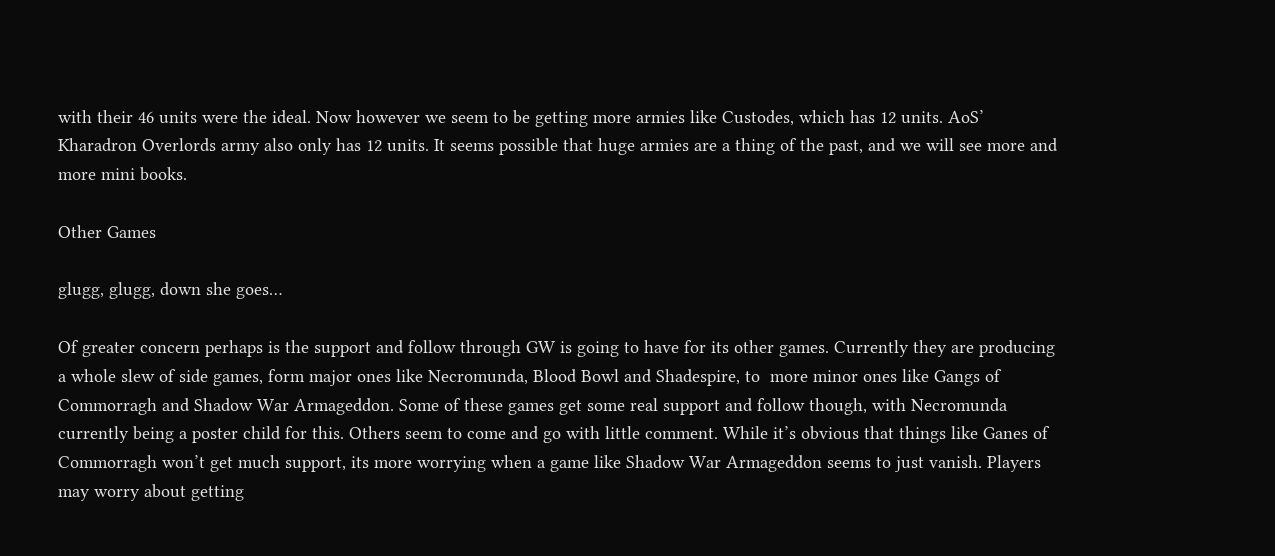with their 46 units were the ideal. Now however we seem to be getting more armies like Custodes, which has 12 units. AoS’ Kharadron Overlords army also only has 12 units. It seems possible that huge armies are a thing of the past, and we will see more and more mini books.

Other Games

glugg, glugg, down she goes…

Of greater concern perhaps is the support and follow through GW is going to have for its other games. Currently they are producing a whole slew of side games, form major ones like Necromunda, Blood Bowl and Shadespire, to  more minor ones like Gangs of Commorragh and Shadow War Armageddon. Some of these games get some real support and follow though, with Necromunda currently being a poster child for this. Others seem to come and go with little comment. While it’s obvious that things like Ganes of Commorragh won’t get much support, its more worrying when a game like Shadow War Armageddon seems to just vanish. Players may worry about getting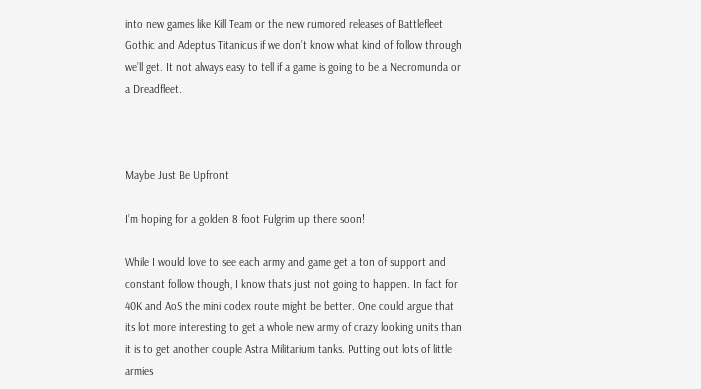into new games like Kill Team or the new rumored releases of Battlefleet Gothic and Adeptus Titanicus if we don’t know what kind of follow through we’ll get. It not always easy to tell if a game is going to be a Necromunda or a Dreadfleet.



Maybe Just Be Upfront

I’m hoping for a golden 8 foot Fulgrim up there soon!

While I would love to see each army and game get a ton of support and constant follow though, I know thats just not going to happen. In fact for 40K and AoS the mini codex route might be better. One could argue that its lot more interesting to get a whole new army of crazy looking units than it is to get another couple Astra Militarium tanks. Putting out lots of little armies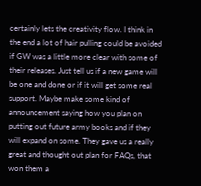certainly lets the creativity flow. I think in the end a lot of hair pulling could be avoided if GW was a little more clear with some of their releases. Just tell us if a new game will be one and done or if it will get some real support. Maybe make some kind of announcement saying how you plan on putting out future army books and if they will expand on some. They gave us a really great and thought out plan for FAQs, that won them a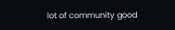lot of community good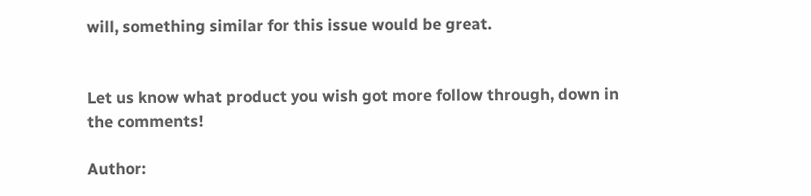will, something similar for this issue would be great.


Let us know what product you wish got more follow through, down in the comments!

Author: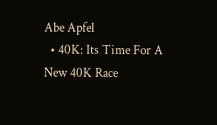Abe Apfel
  • 40K: Its Time For A New 40K Race